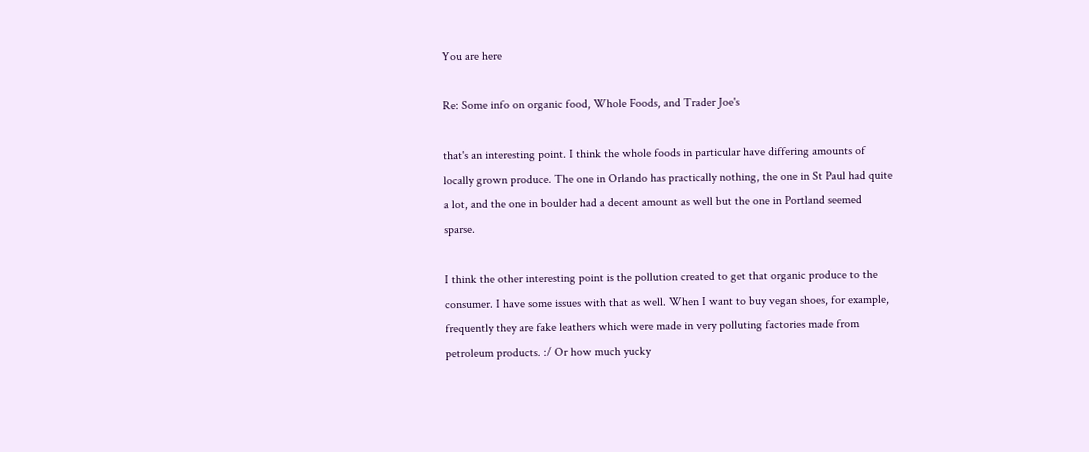You are here

Re: Some info on organic food, Whole Foods, and Trader Joe's

that's an interesting point. I think the whole foods in particular have differing amounts of locally grown produce. The one in Orlando has practically nothing, the one in St Paul had quite a lot, and the one in boulder had a decent amount as well but the one in Portland seemed sparse.

I think the other interesting point is the pollution created to get that organic produce to the consumer. I have some issues with that as well. When I want to buy vegan shoes, for example, frequently they are fake leathers which were made in very polluting factories made from petroleum products. :/ Or how much yucky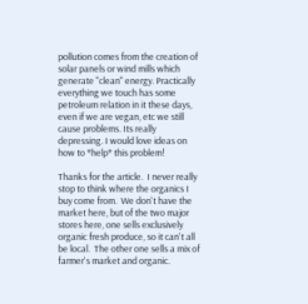pollution comes from the creation of solar panels or wind mills which generate "clean" energy. Practically everything we touch has some petroleum relation in it these days, even if we are vegan, etc we still cause problems. Its really depressing. I would love ideas on how to *help* this problem!

Thanks for the article.  I never really stop to think where the organics I buy come from.  We don't have the market here, but of the two major stores here, one sells exclusively organic fresh produce, so it can't all be local.  The other one sells a mix of farmer's market and organic.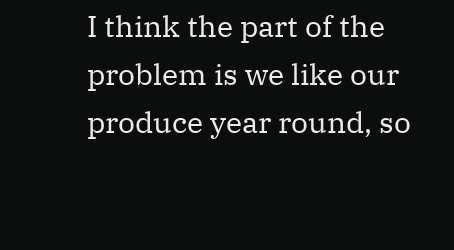I think the part of the problem is we like our produce year round, so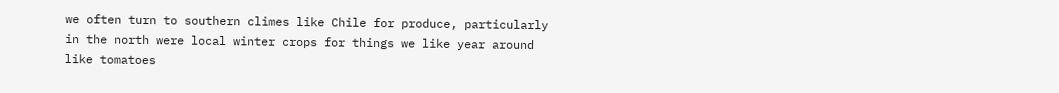we often turn to southern climes like Chile for produce, particularly in the north were local winter crops for things we like year around like tomatoes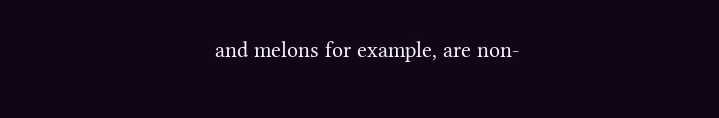and melons for example, are non-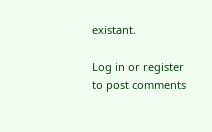existant.

Log in or register to post comments